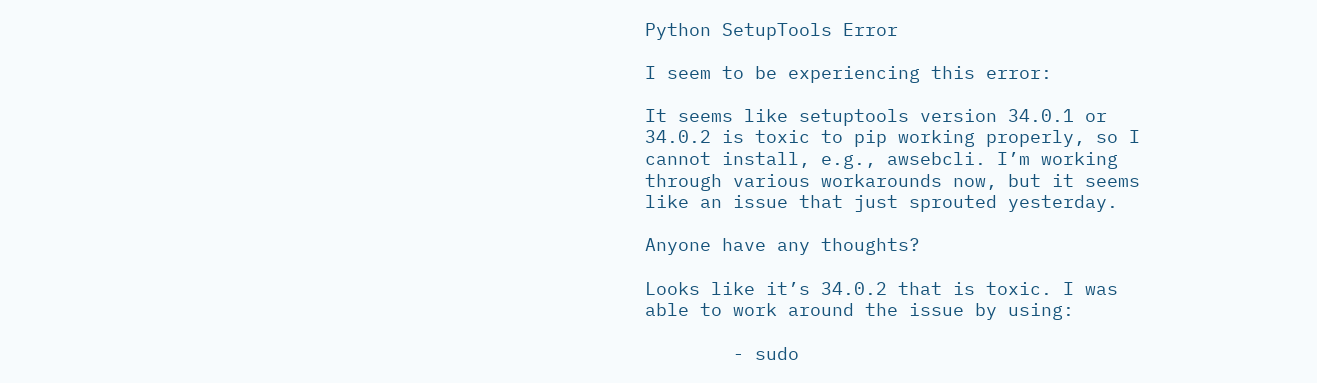Python SetupTools Error

I seem to be experiencing this error:

It seems like setuptools version 34.0.1 or 34.0.2 is toxic to pip working properly, so I cannot install, e.g., awsebcli. I’m working through various workarounds now, but it seems like an issue that just sprouted yesterday.

Anyone have any thoughts?

Looks like it’s 34.0.2 that is toxic. I was able to work around the issue by using:

        - sudo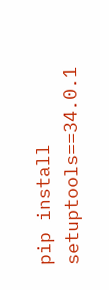pip install setuptools==34.0.1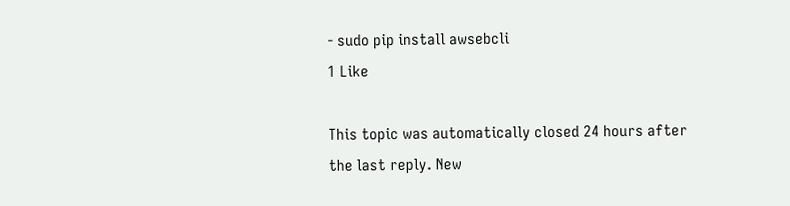- sudo pip install awsebcli
1 Like

This topic was automatically closed 24 hours after the last reply. New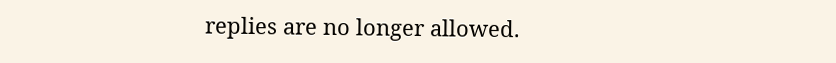replies are no longer allowed.